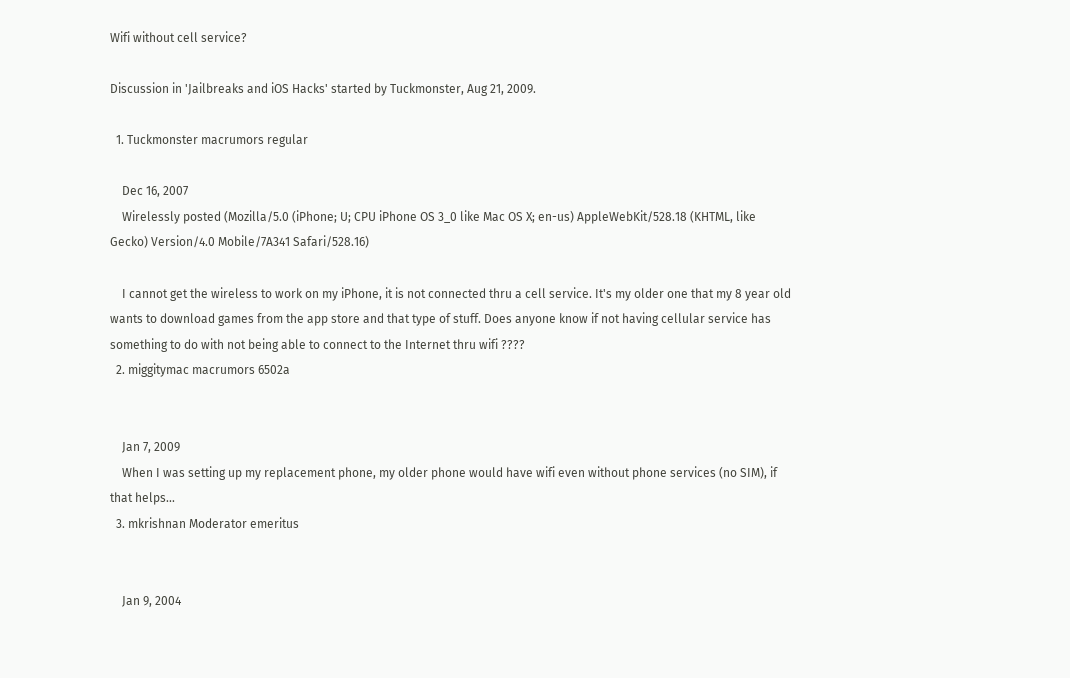Wifi without cell service?

Discussion in 'Jailbreaks and iOS Hacks' started by Tuckmonster, Aug 21, 2009.

  1. Tuckmonster macrumors regular

    Dec 16, 2007
    Wirelessly posted (Mozilla/5.0 (iPhone; U; CPU iPhone OS 3_0 like Mac OS X; en-us) AppleWebKit/528.18 (KHTML, like Gecko) Version/4.0 Mobile/7A341 Safari/528.16)

    I cannot get the wireless to work on my iPhone, it is not connected thru a cell service. It's my older one that my 8 year old wants to download games from the app store and that type of stuff. Does anyone know if not having cellular service has something to do with not being able to connect to the Internet thru wifi ????
  2. miggitymac macrumors 6502a


    Jan 7, 2009
    When I was setting up my replacement phone, my older phone would have wifi even without phone services (no SIM), if that helps...
  3. mkrishnan Moderator emeritus


    Jan 9, 2004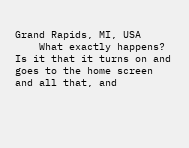Grand Rapids, MI, USA
    What exactly happens? Is it that it turns on and goes to the home screen and all that, and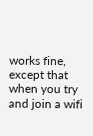works fine, except that when you try and join a wifi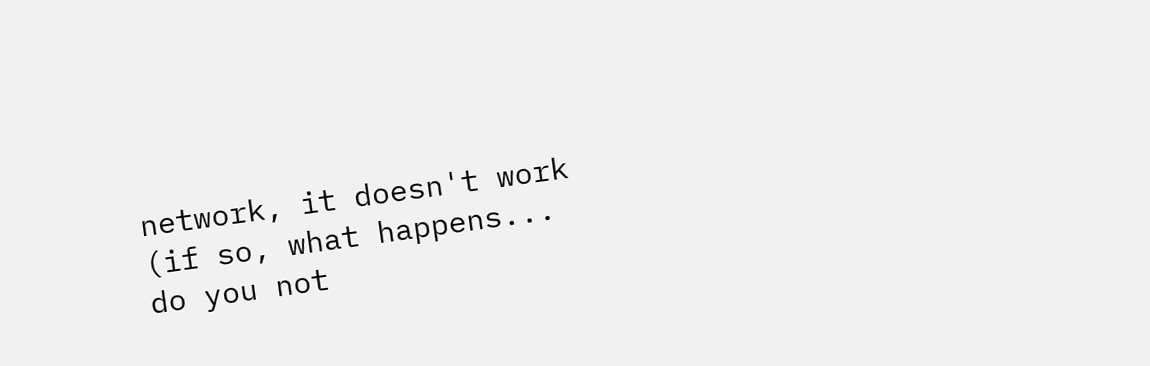network, it doesn't work (if so, what happens... do you not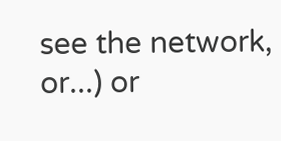see the network, or...) or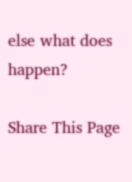else what does happen?

Share This Page